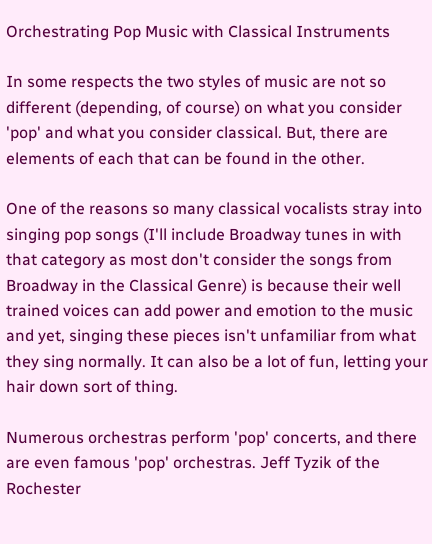Orchestrating Pop Music with Classical Instruments

In some respects the two styles of music are not so different (depending, of course) on what you consider 'pop' and what you consider classical. But, there are elements of each that can be found in the other.

One of the reasons so many classical vocalists stray into singing pop songs (I'll include Broadway tunes in with that category as most don't consider the songs from Broadway in the Classical Genre) is because their well trained voices can add power and emotion to the music and yet, singing these pieces isn't unfamiliar from what they sing normally. It can also be a lot of fun, letting your hair down sort of thing.

Numerous orchestras perform 'pop' concerts, and there are even famous 'pop' orchestras. Jeff Tyzik of the Rochester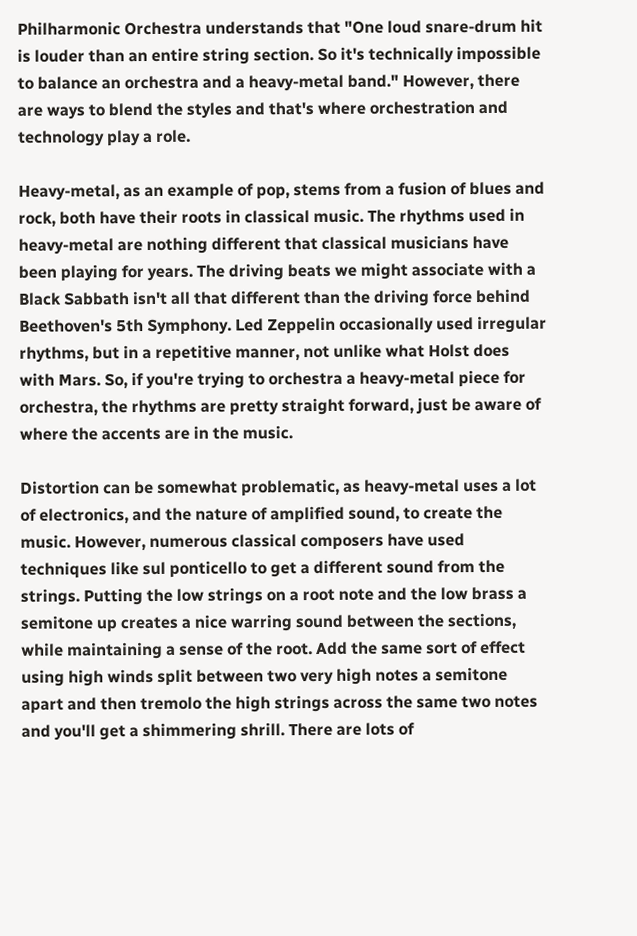Philharmonic Orchestra understands that "One loud snare-drum hit is louder than an entire string section. So it's technically impossible to balance an orchestra and a heavy-metal band." However, there are ways to blend the styles and that's where orchestration and technology play a role.

Heavy-metal, as an example of pop, stems from a fusion of blues and rock, both have their roots in classical music. The rhythms used in heavy-metal are nothing different that classical musicians have been playing for years. The driving beats we might associate with a Black Sabbath isn't all that different than the driving force behind Beethoven's 5th Symphony. Led Zeppelin occasionally used irregular rhythms, but in a repetitive manner, not unlike what Holst does with Mars. So, if you're trying to orchestra a heavy-metal piece for orchestra, the rhythms are pretty straight forward, just be aware of where the accents are in the music.

Distortion can be somewhat problematic, as heavy-metal uses a lot of electronics, and the nature of amplified sound, to create the music. However, numerous classical composers have used techniques like sul ponticello to get a different sound from the strings. Putting the low strings on a root note and the low brass a semitone up creates a nice warring sound between the sections, while maintaining a sense of the root. Add the same sort of effect using high winds split between two very high notes a semitone apart and then tremolo the high strings across the same two notes and you'll get a shimmering shrill. There are lots of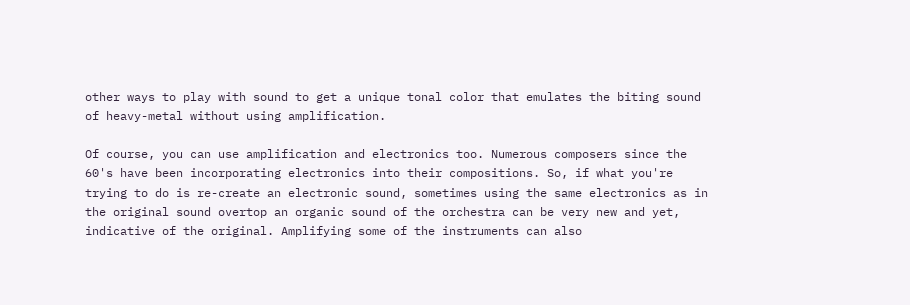other ways to play with sound to get a unique tonal color that emulates the biting sound of heavy-metal without using amplification.

Of course, you can use amplification and electronics too. Numerous composers since the 60's have been incorporating electronics into their compositions. So, if what you're trying to do is re-create an electronic sound, sometimes using the same electronics as in the original sound overtop an organic sound of the orchestra can be very new and yet, indicative of the original. Amplifying some of the instruments can also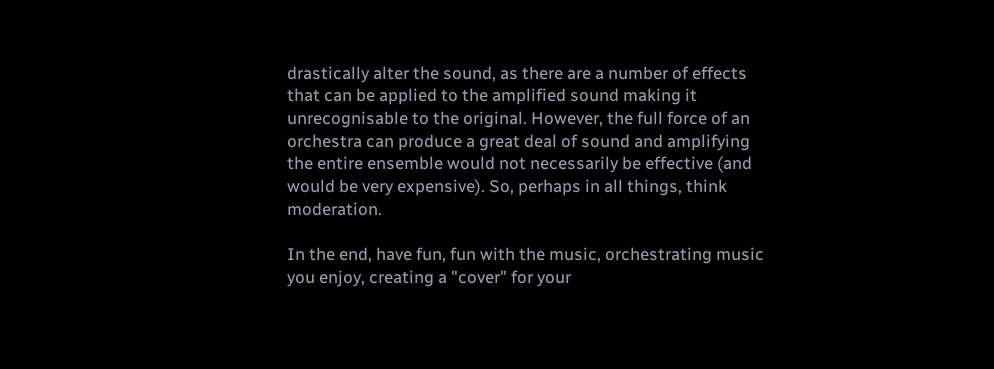drastically alter the sound, as there are a number of effects that can be applied to the amplified sound making it unrecognisable to the original. However, the full force of an orchestra can produce a great deal of sound and amplifying the entire ensemble would not necessarily be effective (and would be very expensive). So, perhaps in all things, think moderation.

In the end, have fun, fun with the music, orchestrating music you enjoy, creating a "cover" for your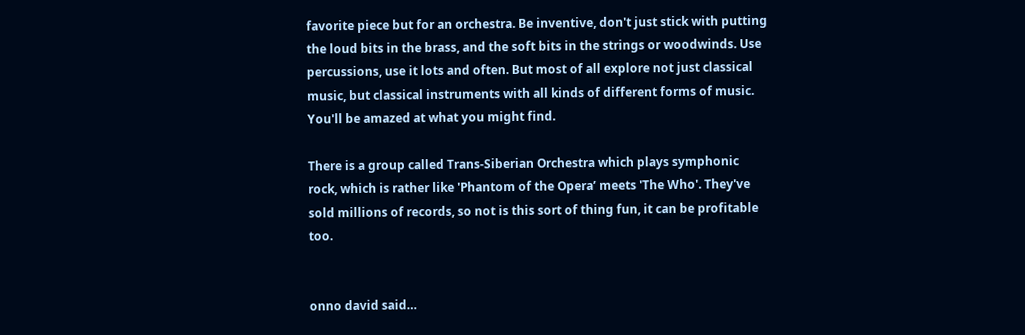favorite piece but for an orchestra. Be inventive, don't just stick with putting the loud bits in the brass, and the soft bits in the strings or woodwinds. Use percussions, use it lots and often. But most of all explore not just classical music, but classical instruments with all kinds of different forms of music. You'll be amazed at what you might find.

There is a group called Trans-Siberian Orchestra which plays symphonic rock, which is rather like 'Phantom of the Opera’ meets 'The Who'. They've sold millions of records, so not is this sort of thing fun, it can be profitable too.


onno david said…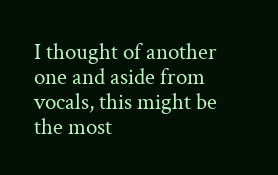I thought of another one and aside from vocals, this might be the most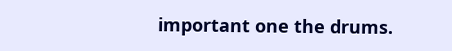important one the drums.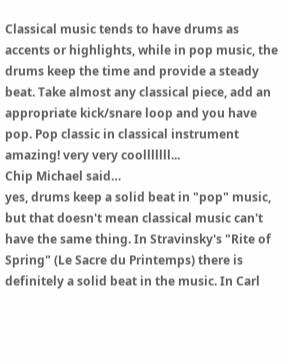Classical music tends to have drums as accents or highlights, while in pop music, the drums keep the time and provide a steady beat. Take almost any classical piece, add an appropriate kick/snare loop and you have pop. Pop classic in classical instrument amazing! very very coolllllll...
Chip Michael said…
yes, drums keep a solid beat in "pop" music, but that doesn't mean classical music can't have the same thing. In Stravinsky's "Rite of Spring" (Le Sacre du Printemps) there is definitely a solid beat in the music. In Carl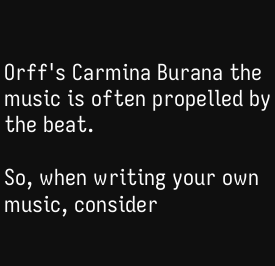Orff's Carmina Burana the music is often propelled by the beat.

So, when writing your own music, consider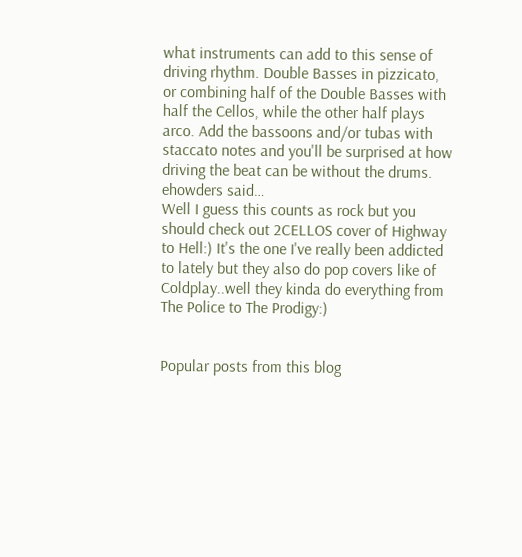what instruments can add to this sense of driving rhythm. Double Basses in pizzicato, or combining half of the Double Basses with half the Cellos, while the other half plays arco. Add the bassoons and/or tubas with staccato notes and you'll be surprised at how driving the beat can be without the drums.
ehowders said…
Well I guess this counts as rock but you should check out 2CELLOS cover of Highway to Hell:) It's the one I've really been addicted to lately but they also do pop covers like of Coldplay..well they kinda do everything from The Police to The Prodigy:)


Popular posts from this blog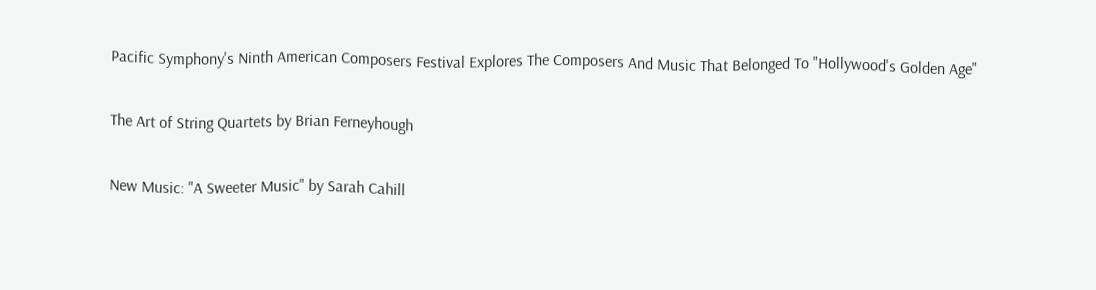Pacific Symphony's Ninth American Composers Festival Explores The Composers And Music That Belonged To "Hollywood's Golden Age"

The Art of String Quartets by Brian Ferneyhough

New Music: "A Sweeter Music" by Sarah Cahill